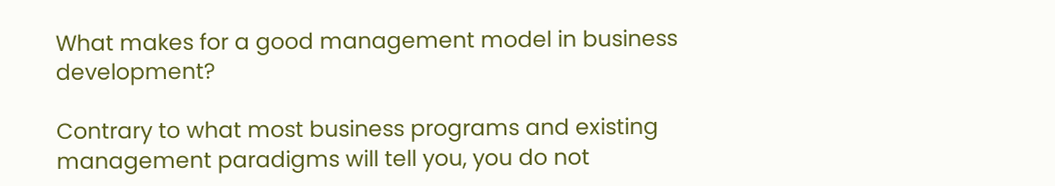What makes for a good management model in business development?

Contrary to what most business programs and existing management paradigms will tell you, you do not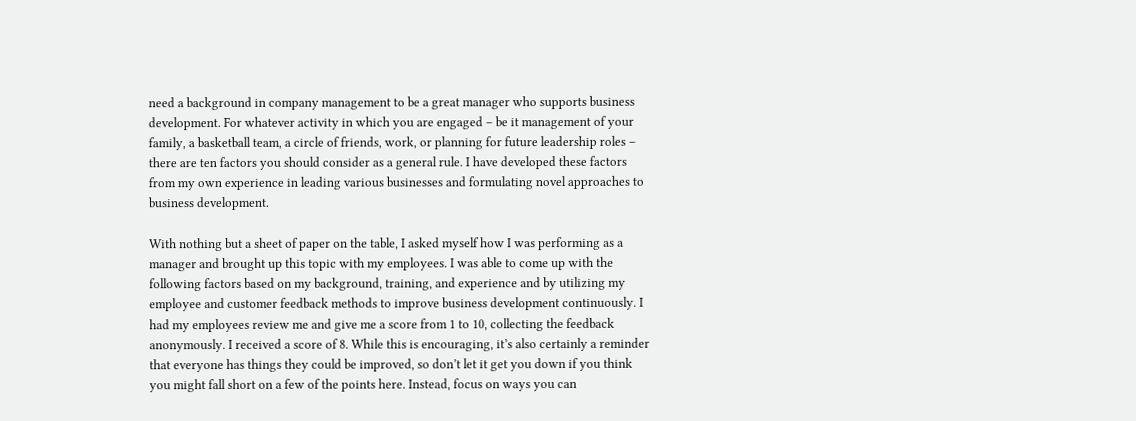need a background in company management to be a great manager who supports business development. For whatever activity in which you are engaged – be it management of your family, a basketball team, a circle of friends, work, or planning for future leadership roles – there are ten factors you should consider as a general rule. I have developed these factors from my own experience in leading various businesses and formulating novel approaches to business development.

With nothing but a sheet of paper on the table, I asked myself how I was performing as a manager and brought up this topic with my employees. I was able to come up with the following factors based on my background, training, and experience and by utilizing my employee and customer feedback methods to improve business development continuously. I had my employees review me and give me a score from 1 to 10, collecting the feedback anonymously. I received a score of 8. While this is encouraging, it’s also certainly a reminder that everyone has things they could be improved, so don’t let it get you down if you think you might fall short on a few of the points here. Instead, focus on ways you can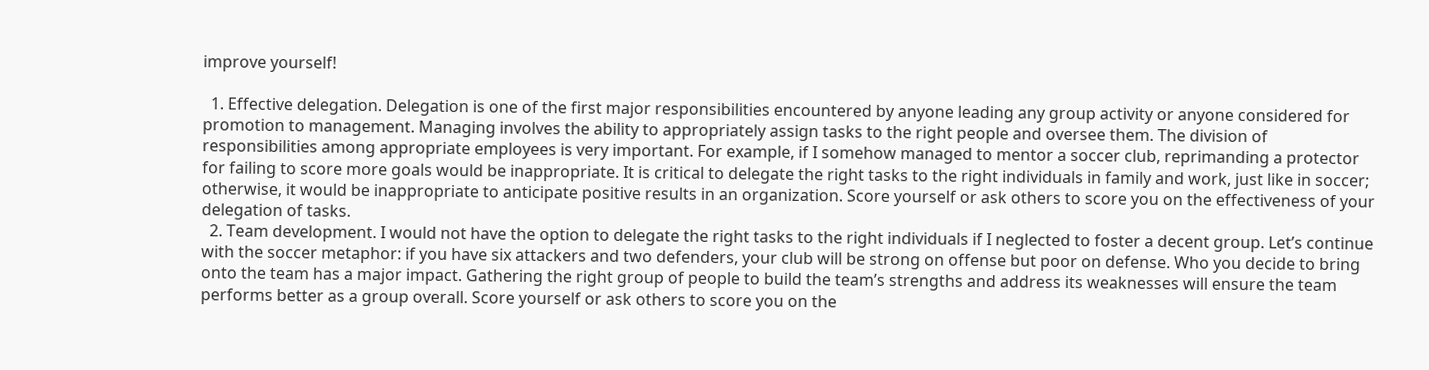improve yourself!

  1. Effective delegation. Delegation is one of the first major responsibilities encountered by anyone leading any group activity or anyone considered for promotion to management. Managing involves the ability to appropriately assign tasks to the right people and oversee them. The division of responsibilities among appropriate employees is very important. For example, if I somehow managed to mentor a soccer club, reprimanding a protector for failing to score more goals would be inappropriate. It is critical to delegate the right tasks to the right individuals in family and work, just like in soccer; otherwise, it would be inappropriate to anticipate positive results in an organization. Score yourself or ask others to score you on the effectiveness of your delegation of tasks.
  2. Team development. I would not have the option to delegate the right tasks to the right individuals if I neglected to foster a decent group. Let’s continue with the soccer metaphor: if you have six attackers and two defenders, your club will be strong on offense but poor on defense. Who you decide to bring onto the team has a major impact. Gathering the right group of people to build the team’s strengths and address its weaknesses will ensure the team performs better as a group overall. Score yourself or ask others to score you on the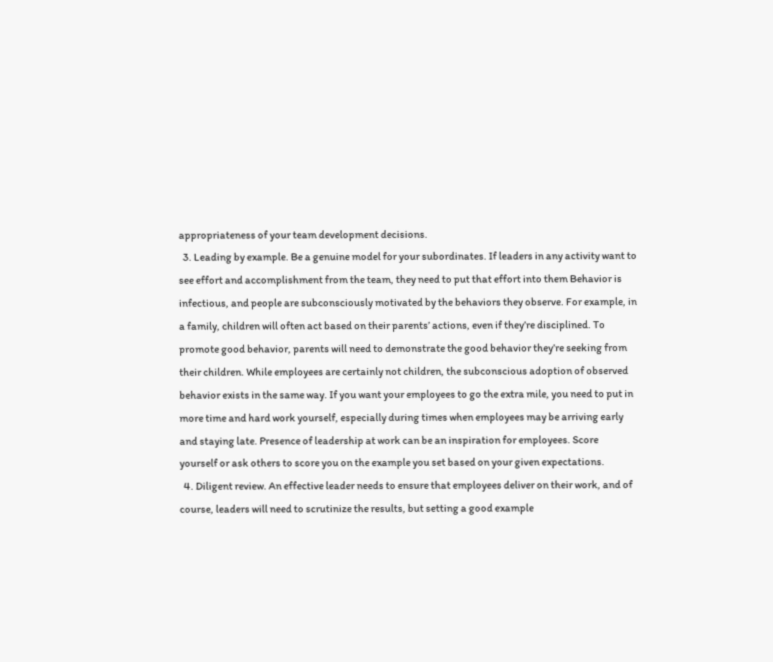appropriateness of your team development decisions.
  3. Leading by example. Be a genuine model for your subordinates. If leaders in any activity want to see effort and accomplishment from the team, they need to put that effort into them Behavior is infectious, and people are subconsciously motivated by the behaviors they observe. For example, in a family, children will often act based on their parents’ actions, even if they’re disciplined. To promote good behavior, parents will need to demonstrate the good behavior they’re seeking from their children. While employees are certainly not children, the subconscious adoption of observed behavior exists in the same way. If you want your employees to go the extra mile, you need to put in more time and hard work yourself, especially during times when employees may be arriving early and staying late. Presence of leadership at work can be an inspiration for employees. Score yourself or ask others to score you on the example you set based on your given expectations.
  4. Diligent review. An effective leader needs to ensure that employees deliver on their work, and of course, leaders will need to scrutinize the results, but setting a good example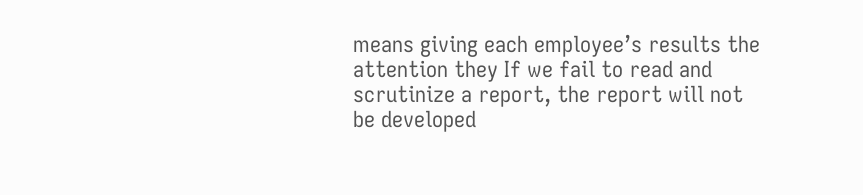means giving each employee’s results the attention they If we fail to read and scrutinize a report, the report will not be developed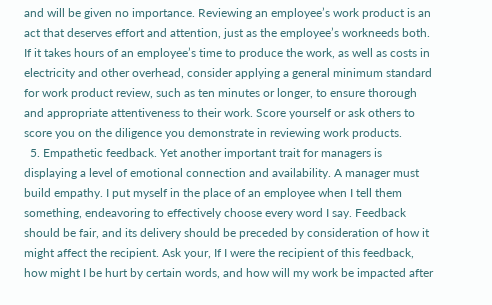and will be given no importance. Reviewing an employee’s work product is an act that deserves effort and attention, just as the employee’s workneeds both. If it takes hours of an employee’s time to produce the work, as well as costs in electricity and other overhead, consider applying a general minimum standard for work product review, such as ten minutes or longer, to ensure thorough and appropriate attentiveness to their work. Score yourself or ask others to score you on the diligence you demonstrate in reviewing work products.
  5. Empathetic feedback. Yet another important trait for managers is displaying a level of emotional connection and availability. A manager must build empathy. I put myself in the place of an employee when I tell them something, endeavoring to effectively choose every word I say. Feedback should be fair, and its delivery should be preceded by consideration of how it might affect the recipient. Ask your, If I were the recipient of this feedback, how might I be hurt by certain words, and how will my work be impacted after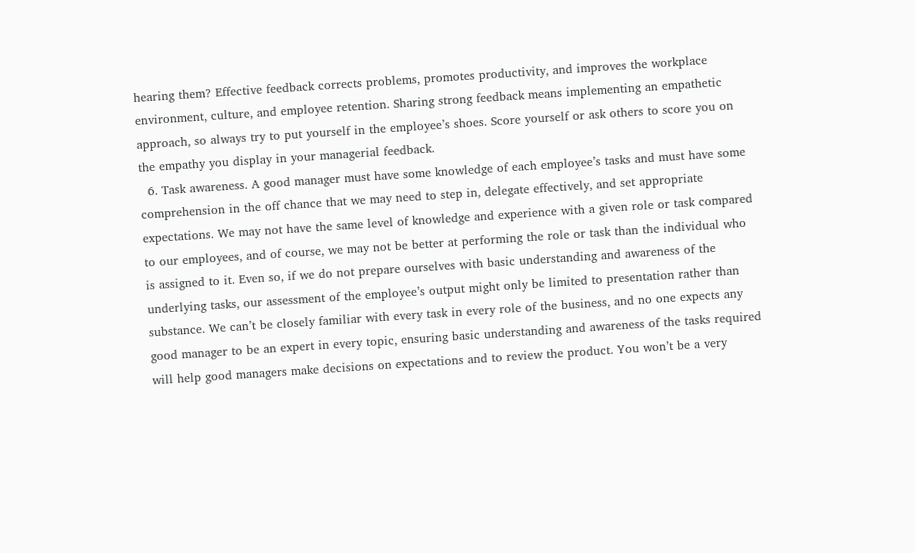hearing them? Effective feedback corrects problems, promotes productivity, and improves the workplace environment, culture, and employee retention. Sharing strong feedback means implementing an empathetic approach, so always try to put yourself in the employee’s shoes. Score yourself or ask others to score you on the empathy you display in your managerial feedback.
  6. Task awareness. A good manager must have some knowledge of each employee’s tasks and must have some comprehension in the off chance that we may need to step in, delegate effectively, and set appropriate expectations. We may not have the same level of knowledge and experience with a given role or task compared to our employees, and of course, we may not be better at performing the role or task than the individual who is assigned to it. Even so, if we do not prepare ourselves with basic understanding and awareness of the underlying tasks, our assessment of the employee’s output might only be limited to presentation rather than substance. We can’t be closely familiar with every task in every role of the business, and no one expects any good manager to be an expert in every topic, ensuring basic understanding and awareness of the tasks required will help good managers make decisions on expectations and to review the product. You won’t be a very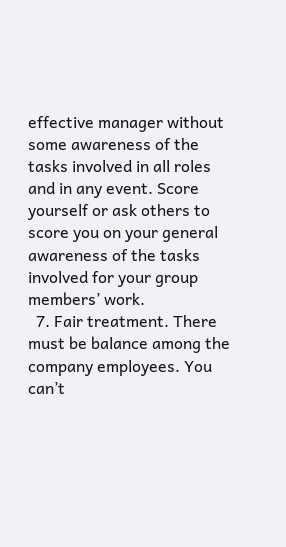effective manager without some awareness of the tasks involved in all roles and in any event. Score yourself or ask others to score you on your general awareness of the tasks involved for your group members’ work.
  7. Fair treatment. There must be balance among the company employees. You can’t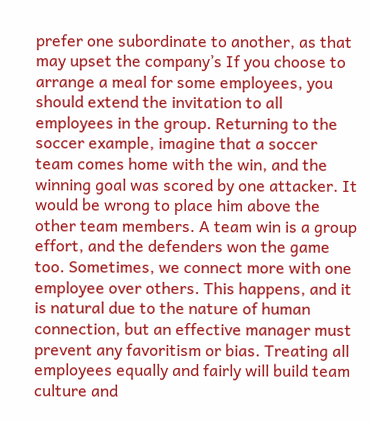prefer one subordinate to another, as that may upset the company’s If you choose to arrange a meal for some employees, you should extend the invitation to all employees in the group. Returning to the soccer example, imagine that a soccer team comes home with the win, and the winning goal was scored by one attacker. It would be wrong to place him above the other team members. A team win is a group effort, and the defenders won the game too. Sometimes, we connect more with one employee over others. This happens, and it is natural due to the nature of human connection, but an effective manager must prevent any favoritism or bias. Treating all employees equally and fairly will build team culture and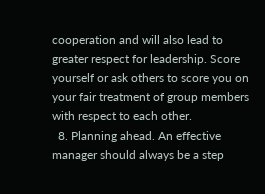cooperation and will also lead to greater respect for leadership. Score yourself or ask others to score you on your fair treatment of group members with respect to each other.
  8. Planning ahead. An effective manager should always be a step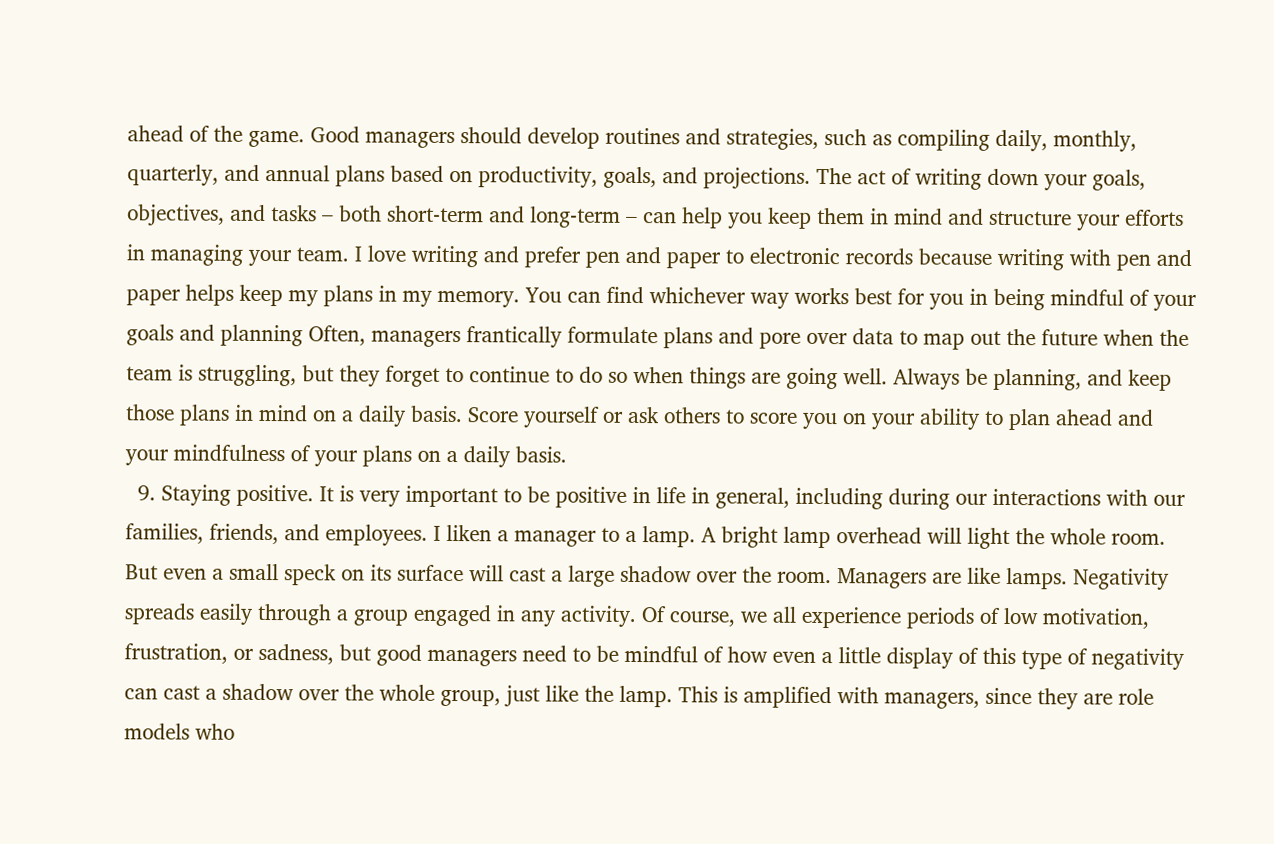ahead of the game. Good managers should develop routines and strategies, such as compiling daily, monthly, quarterly, and annual plans based on productivity, goals, and projections. The act of writing down your goals, objectives, and tasks – both short-term and long-term – can help you keep them in mind and structure your efforts in managing your team. I love writing and prefer pen and paper to electronic records because writing with pen and paper helps keep my plans in my memory. You can find whichever way works best for you in being mindful of your goals and planning Often, managers frantically formulate plans and pore over data to map out the future when the team is struggling, but they forget to continue to do so when things are going well. Always be planning, and keep those plans in mind on a daily basis. Score yourself or ask others to score you on your ability to plan ahead and your mindfulness of your plans on a daily basis.
  9. Staying positive. It is very important to be positive in life in general, including during our interactions with our families, friends, and employees. I liken a manager to a lamp. A bright lamp overhead will light the whole room. But even a small speck on its surface will cast a large shadow over the room. Managers are like lamps. Negativity spreads easily through a group engaged in any activity. Of course, we all experience periods of low motivation, frustration, or sadness, but good managers need to be mindful of how even a little display of this type of negativity can cast a shadow over the whole group, just like the lamp. This is amplified with managers, since they are role models who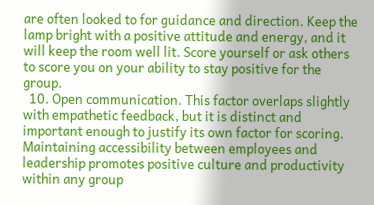are often looked to for guidance and direction. Keep the lamp bright with a positive attitude and energy, and it will keep the room well lit. Score yourself or ask others to score you on your ability to stay positive for the group.
  10. Open communication. This factor overlaps slightly with empathetic feedback, but it is distinct and important enough to justify its own factor for scoring. Maintaining accessibility between employees and leadership promotes positive culture and productivity within any group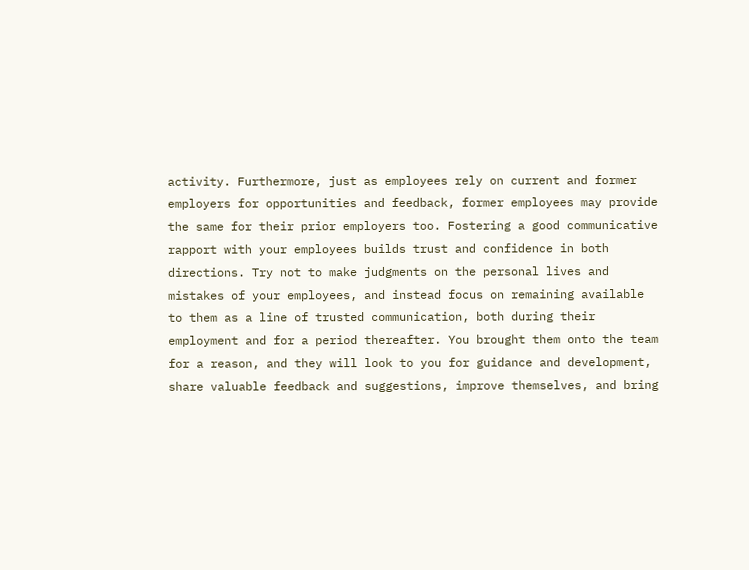activity. Furthermore, just as employees rely on current and former employers for opportunities and feedback, former employees may provide the same for their prior employers too. Fostering a good communicative rapport with your employees builds trust and confidence in both directions. Try not to make judgments on the personal lives and mistakes of your employees, and instead focus on remaining available to them as a line of trusted communication, both during their employment and for a period thereafter. You brought them onto the team for a reason, and they will look to you for guidance and development, share valuable feedback and suggestions, improve themselves, and bring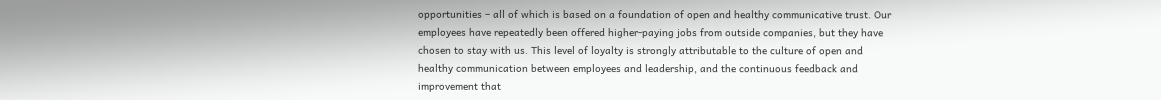opportunities – all of which is based on a foundation of open and healthy communicative trust. Our employees have repeatedly been offered higher-paying jobs from outside companies, but they have chosen to stay with us. This level of loyalty is strongly attributable to the culture of open and healthy communication between employees and leadership, and the continuous feedback and improvement that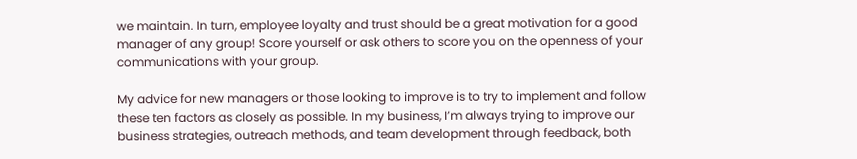we maintain. In turn, employee loyalty and trust should be a great motivation for a good manager of any group! Score yourself or ask others to score you on the openness of your communications with your group.

My advice for new managers or those looking to improve is to try to implement and follow these ten factors as closely as possible. In my business, I’m always trying to improve our business strategies, outreach methods, and team development through feedback, both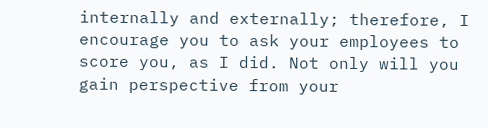internally and externally; therefore, I encourage you to ask your employees to score you, as I did. Not only will you gain perspective from your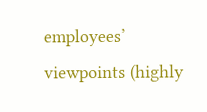employees’ viewpoints (highly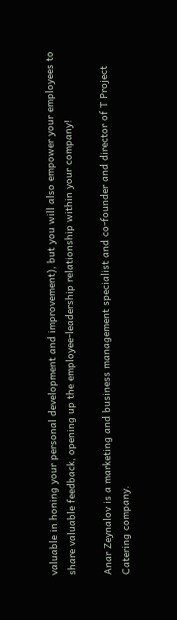valuable in honing your personal development and improvement), but you will also empower your employees to share valuable feedback, opening up the employee-leadership relationship within your company!

Anar Zeynalov is a marketing and business management specialist and co-founder and director of T Project Catering company.